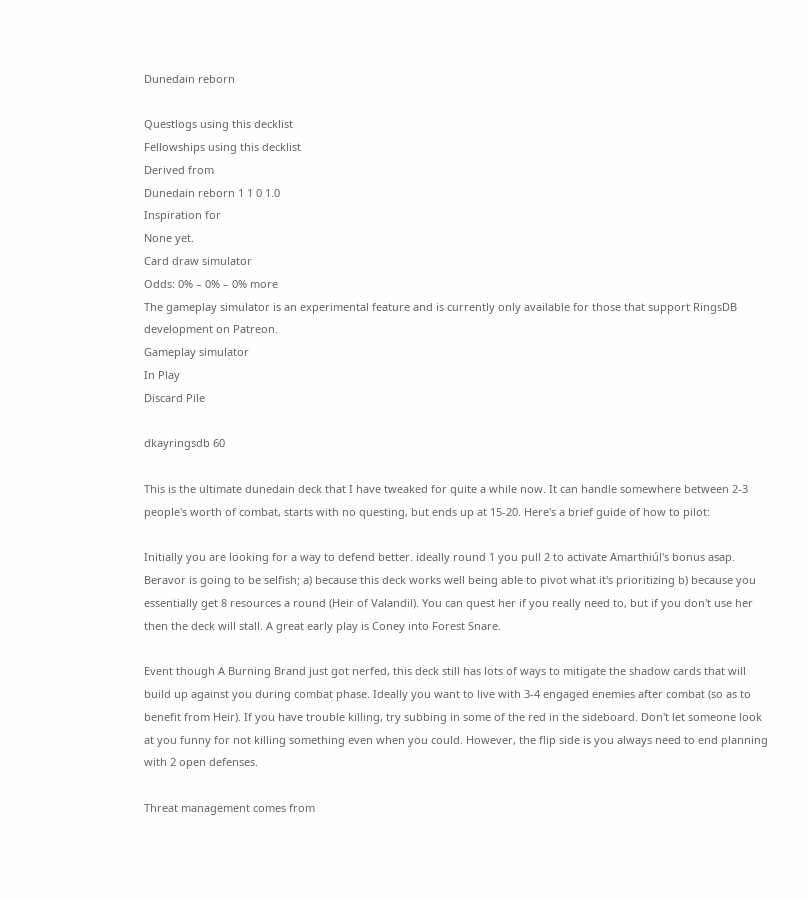Dunedain reborn

Questlogs using this decklist
Fellowships using this decklist
Derived from
Dunedain reborn 1 1 0 1.0
Inspiration for
None yet.
Card draw simulator
Odds: 0% – 0% – 0% more
The gameplay simulator is an experimental feature and is currently only available for those that support RingsDB development on Patreon.
Gameplay simulator
In Play
Discard Pile

dkayringsdb 60

This is the ultimate dunedain deck that I have tweaked for quite a while now. It can handle somewhere between 2-3 people's worth of combat, starts with no questing, but ends up at 15-20. Here's a brief guide of how to pilot:

Initially you are looking for a way to defend better. ideally round 1 you pull 2 to activate Amarthiúl's bonus asap. Beravor is going to be selfish; a) because this deck works well being able to pivot what it's prioritizing b) because you essentially get 8 resources a round (Heir of Valandil). You can quest her if you really need to, but if you don't use her then the deck will stall. A great early play is Coney into Forest Snare.

Event though A Burning Brand just got nerfed, this deck still has lots of ways to mitigate the shadow cards that will build up against you during combat phase. Ideally you want to live with 3-4 engaged enemies after combat (so as to benefit from Heir). If you have trouble killing, try subbing in some of the red in the sideboard. Don't let someone look at you funny for not killing something even when you could. However, the flip side is you always need to end planning with 2 open defenses.

Threat management comes from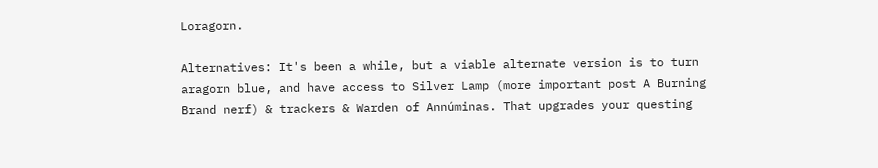Loragorn.

Alternatives: It's been a while, but a viable alternate version is to turn aragorn blue, and have access to Silver Lamp (more important post A Burning Brand nerf) & trackers & Warden of Annúminas. That upgrades your questing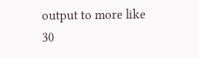output to more like 30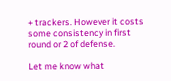+ trackers. However it costs some consistency in first round or 2 of defense.

Let me know what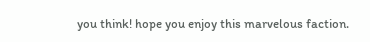you think! hope you enjoy this marvelous faction.